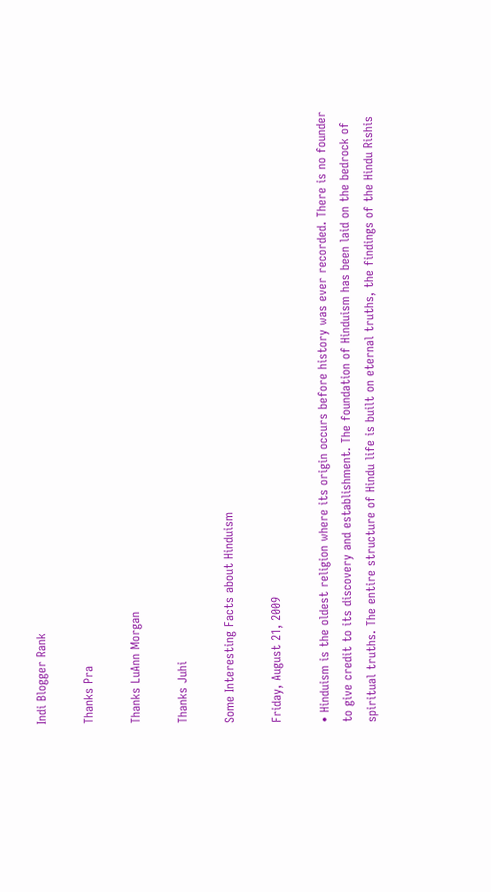Indi Blogger Rank

Thanks Pra

Thanks LuAnn Morgan

Thanks Juhi

Some Interesting Facts about Hinduism

Friday, August 21, 2009

• Hinduism is the oldest religion where its origin occurs before history was ever recorded. There is no founder to give credit to its discovery and establishment. The foundation of Hinduism has been laid on the bedrock of spiritual truths. The entire structure of Hindu life is built on eternal truths, the findings of the Hindu Rishis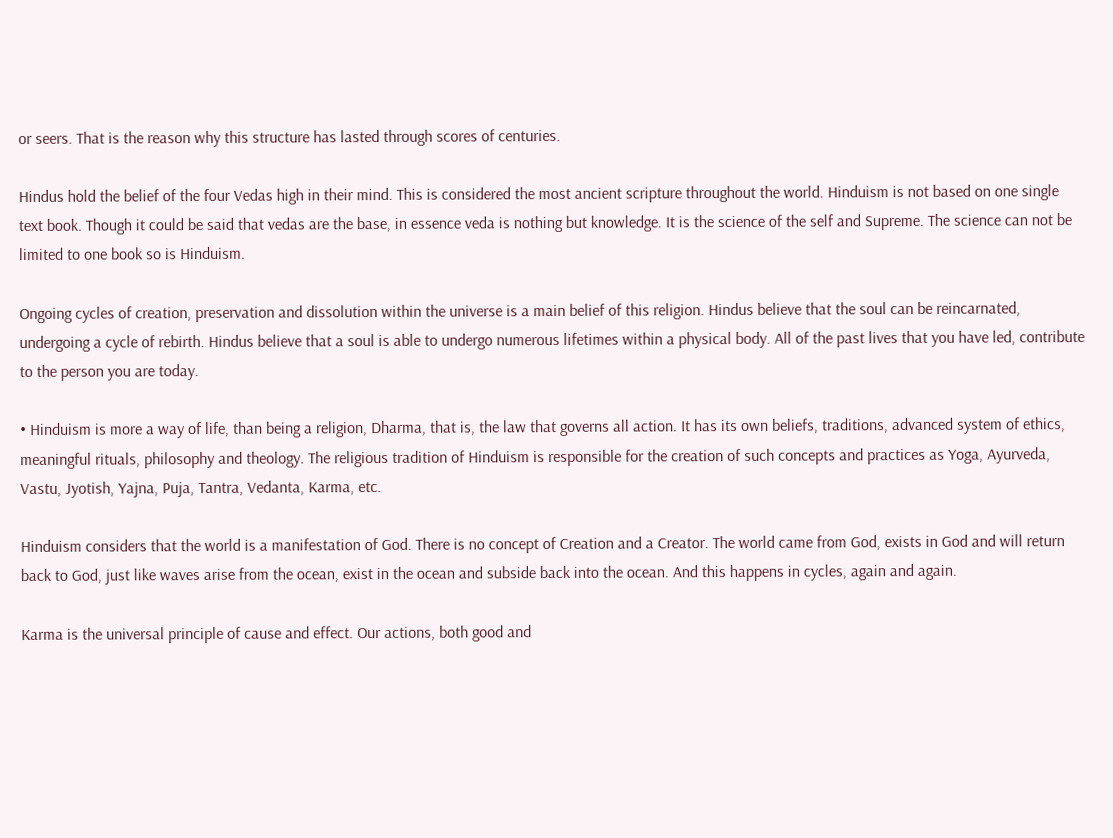or seers. That is the reason why this structure has lasted through scores of centuries.

Hindus hold the belief of the four Vedas high in their mind. This is considered the most ancient scripture throughout the world. Hinduism is not based on one single text book. Though it could be said that vedas are the base, in essence veda is nothing but knowledge. It is the science of the self and Supreme. The science can not be limited to one book so is Hinduism.

Ongoing cycles of creation, preservation and dissolution within the universe is a main belief of this religion. Hindus believe that the soul can be reincarnated, undergoing a cycle of rebirth. Hindus believe that a soul is able to undergo numerous lifetimes within a physical body. All of the past lives that you have led, contribute to the person you are today.

• Hinduism is more a way of life, than being a religion, Dharma, that is, the law that governs all action. It has its own beliefs, traditions, advanced system of ethics, meaningful rituals, philosophy and theology. The religious tradition of Hinduism is responsible for the creation of such concepts and practices as Yoga, Ayurveda, Vastu, Jyotish, Yajna, Puja, Tantra, Vedanta, Karma, etc.

Hinduism considers that the world is a manifestation of God. There is no concept of Creation and a Creator. The world came from God, exists in God and will return back to God, just like waves arise from the ocean, exist in the ocean and subside back into the ocean. And this happens in cycles, again and again.

Karma is the universal principle of cause and effect. Our actions, both good and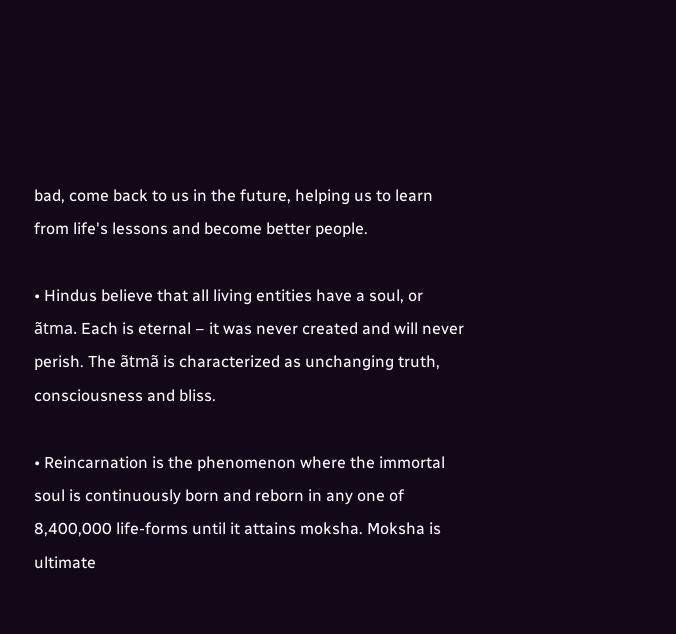bad, come back to us in the future, helping us to learn from life's lessons and become better people.

• Hindus believe that all living entities have a soul, or ãtma. Each is eternal – it was never created and will never perish. The ãtmã is characterized as unchanging truth, consciousness and bliss.

• Reincarnation is the phenomenon where the immortal soul is continuously born and reborn in any one of 8,400,000 life-forms until it attains moksha. Moksha is ultimate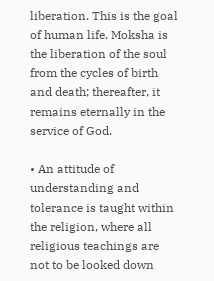liberation. This is the goal of human life. Moksha is the liberation of the soul from the cycles of birth and death; thereafter, it remains eternally in the service of God.

• An attitude of understanding and tolerance is taught within the religion, where all religious teachings are not to be looked down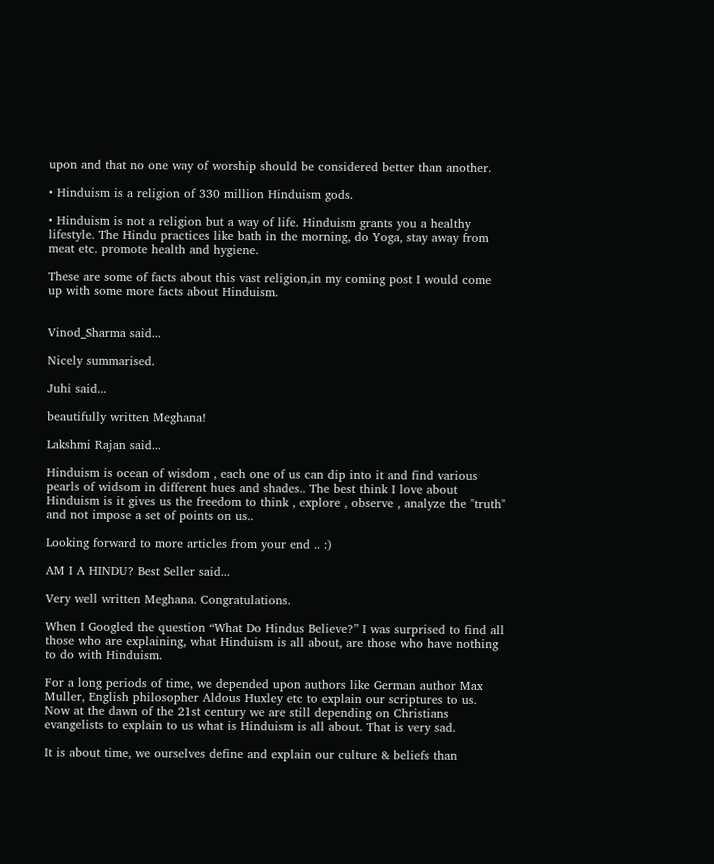upon and that no one way of worship should be considered better than another.

• Hinduism is a religion of 330 million Hinduism gods.

• Hinduism is not a religion but a way of life. Hinduism grants you a healthy lifestyle. The Hindu practices like bath in the morning, do Yoga, stay away from meat etc. promote health and hygiene.

These are some of facts about this vast religion,in my coming post I would come up with some more facts about Hinduism.


Vinod_Sharma said...

Nicely summarised.

Juhi said...

beautifully written Meghana!

Lakshmi Rajan said...

Hinduism is ocean of wisdom , each one of us can dip into it and find various pearls of widsom in different hues and shades.. The best think I love about Hinduism is it gives us the freedom to think , explore , observe , analyze the "truth" and not impose a set of points on us..

Looking forward to more articles from your end .. :)

AM I A HINDU? Best Seller said...

Very well written Meghana. Congratulations.

When I Googled the question “What Do Hindus Believe?” I was surprised to find all those who are explaining, what Hinduism is all about, are those who have nothing to do with Hinduism.

For a long periods of time, we depended upon authors like German author Max Muller, English philosopher Aldous Huxley etc to explain our scriptures to us.
Now at the dawn of the 21st century we are still depending on Christians evangelists to explain to us what is Hinduism is all about. That is very sad.

It is about time, we ourselves define and explain our culture & beliefs than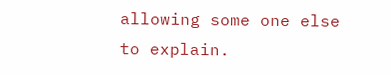allowing some one else to explain.